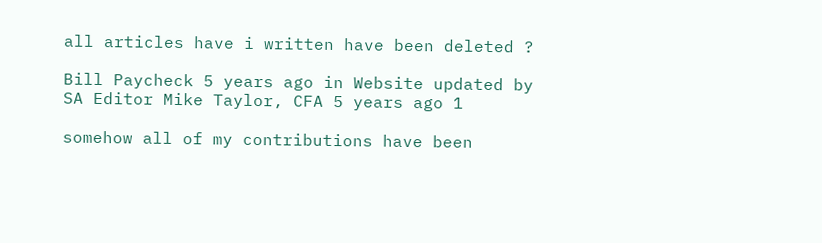all articles have i written have been deleted ?

Bill Paycheck 5 years ago in Website updated by SA Editor Mike Taylor, CFA 5 years ago 1

somehow all of my contributions have been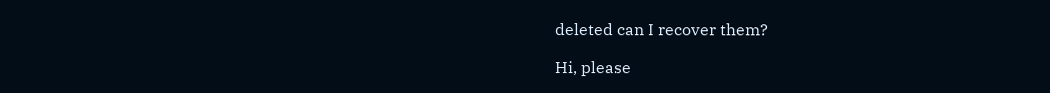deleted can I recover them?

Hi, please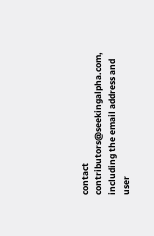contact contributors@seekingalpha.com, including the email address and user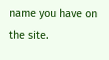name you have on the site.